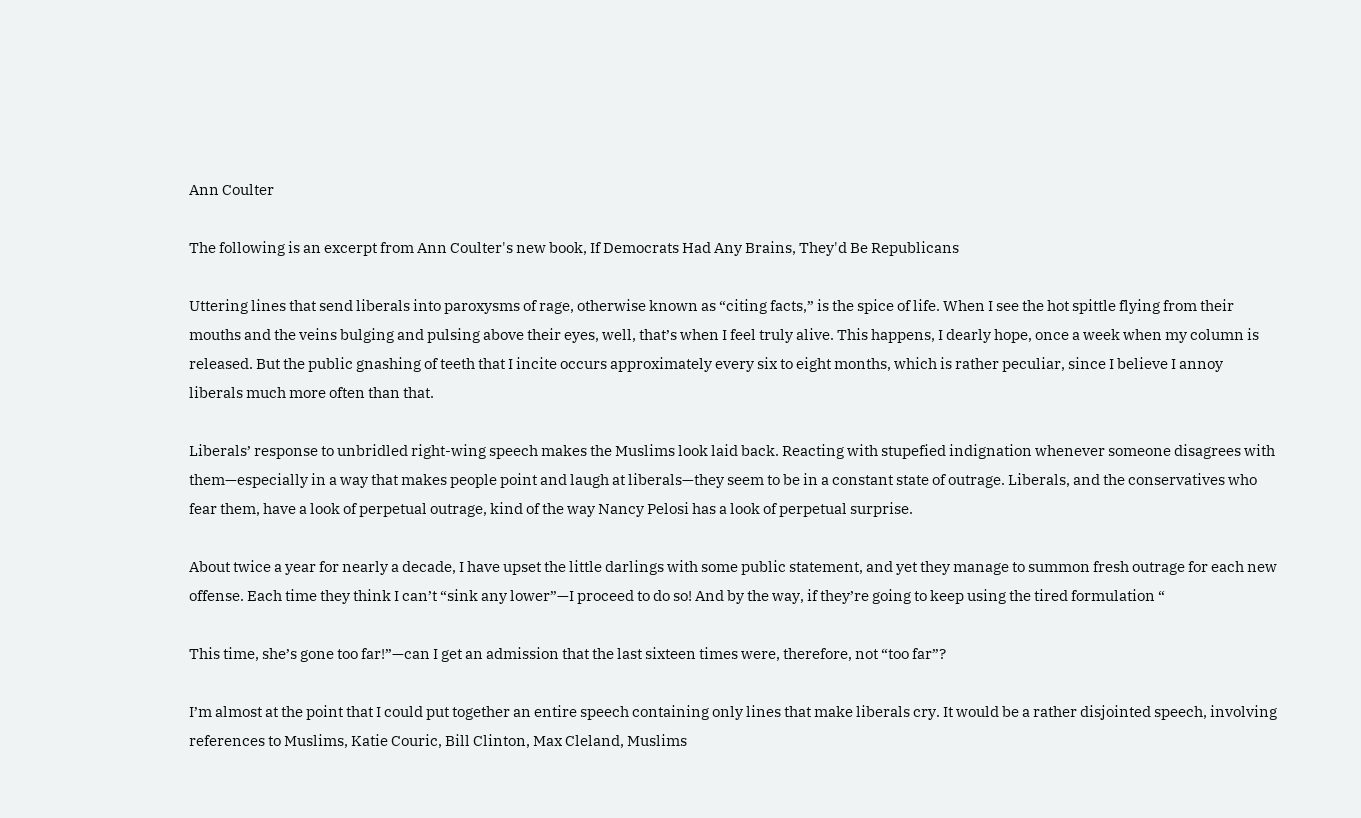Ann Coulter

The following is an excerpt from Ann Coulter's new book, If Democrats Had Any Brains, They'd Be Republicans

Uttering lines that send liberals into paroxysms of rage, otherwise known as “citing facts,” is the spice of life. When I see the hot spittle flying from their mouths and the veins bulging and pulsing above their eyes, well, that’s when I feel truly alive. This happens, I dearly hope, once a week when my column is released. But the public gnashing of teeth that I incite occurs approximately every six to eight months, which is rather peculiar, since I believe I annoy liberals much more often than that.

Liberals’ response to unbridled right-wing speech makes the Muslims look laid back. Reacting with stupefied indignation whenever someone disagrees with them—especially in a way that makes people point and laugh at liberals—they seem to be in a constant state of outrage. Liberals, and the conservatives who fear them, have a look of perpetual outrage, kind of the way Nancy Pelosi has a look of perpetual surprise.

About twice a year for nearly a decade, I have upset the little darlings with some public statement, and yet they manage to summon fresh outrage for each new offense. Each time they think I can’t “sink any lower”—I proceed to do so! And by the way, if they’re going to keep using the tired formulation “

This time, she’s gone too far!”—can I get an admission that the last sixteen times were, therefore, not “too far”?

I’m almost at the point that I could put together an entire speech containing only lines that make liberals cry. It would be a rather disjointed speech, involving references to Muslims, Katie Couric, Bill Clinton, Max Cleland, Muslims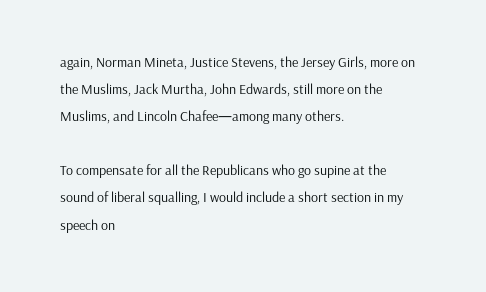again, Norman Mineta, Justice Stevens, the Jersey Girls, more on the Muslims, Jack Murtha, John Edwards, still more on the Muslims, and Lincoln Chafee—among many others.

To compensate for all the Republicans who go supine at the sound of liberal squalling, I would include a short section in my speech on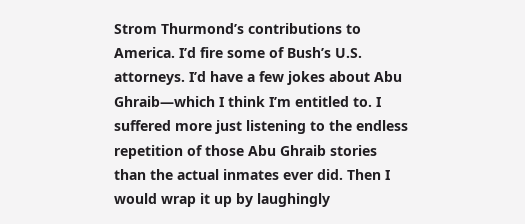Strom Thurmond’s contributions to America. I’d fire some of Bush’s U.S. attorneys. I’d have a few jokes about Abu Ghraib—which I think I’m entitled to. I suffered more just listening to the endless repetition of those Abu Ghraib stories than the actual inmates ever did. Then I would wrap it up by laughingly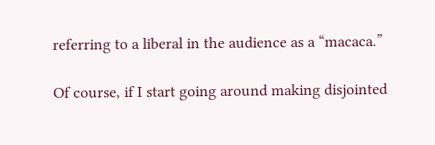referring to a liberal in the audience as a “macaca.”

Of course, if I start going around making disjointed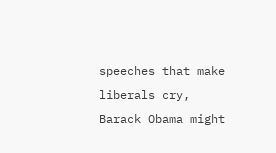speeches that make liberals cry, Barack Obama might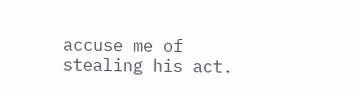accuse me of stealing his act.